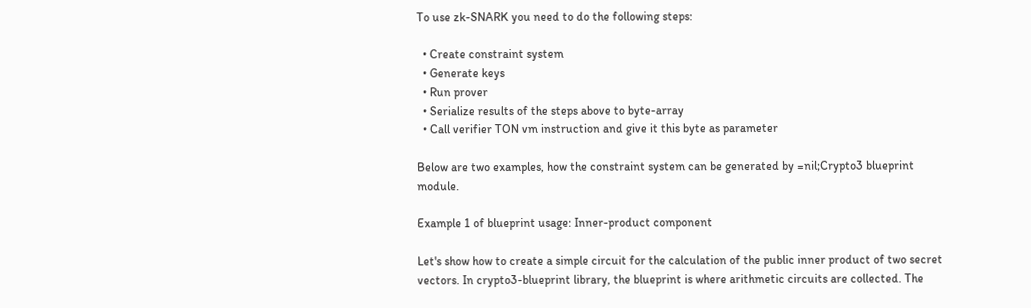To use zk-SNARK you need to do the following steps:

  • Create constraint system
  • Generate keys
  • Run prover
  • Serialize results of the steps above to byte-array
  • Call verifier TON vm instruction and give it this byte as parameter

Below are two examples, how the constraint system can be generated by =nil;Crypto3 blueprint module.

Example 1 of blueprint usage: Inner-product component

Let's show how to create a simple circuit for the calculation of the public inner product of two secret vectors. In crypto3-blueprint library, the blueprint is where arithmetic circuits are collected. The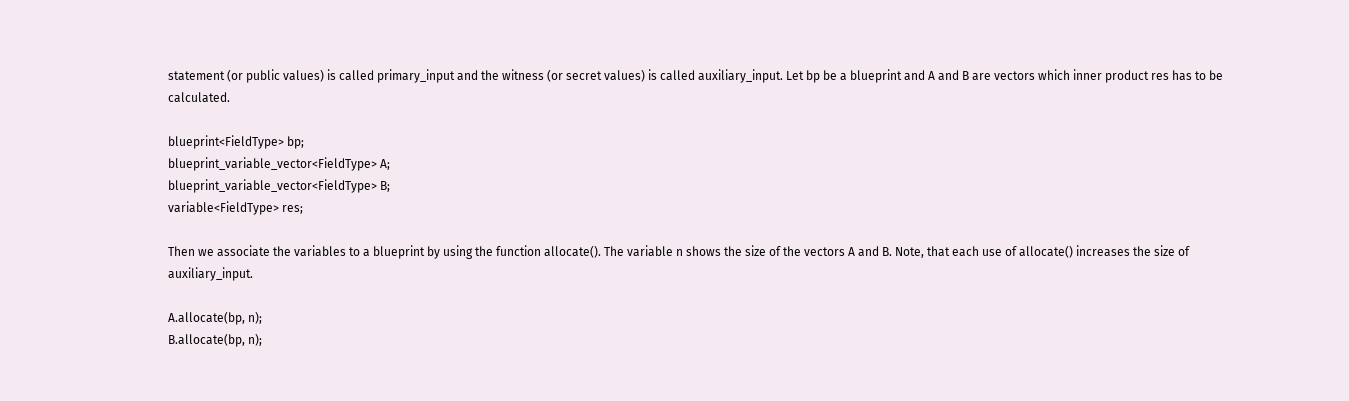statement (or public values) is called primary_input and the witness (or secret values) is called auxiliary_input. Let bp be a blueprint and A and B are vectors which inner product res has to be calculated.

blueprint<FieldType> bp;
blueprint_variable_vector<FieldType> A;
blueprint_variable_vector<FieldType> B;
variable<FieldType> res;

Then we associate the variables to a blueprint by using the function allocate(). The variable n shows the size of the vectors A and B. Note, that each use of allocate() increases the size of auxiliary_input.

A.allocate(bp, n);
B.allocate(bp, n);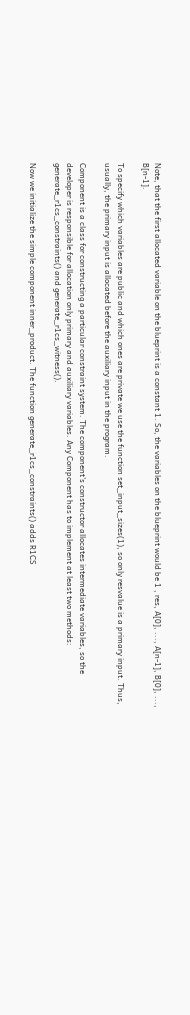Note, that the first allocated variable on the blueprint is a constant 1. So, the variables on the blueprint would be 1 , res, A[0], ..., A[n-1], B[0], ..., B[n-1].

To specify which variables are public and which ones are private we use the function set_input_sizes(1), so only resvalue is a primary input. Thus, usually, the primary input is allocated before the auxiliary input in the program.

Component is a class for constructing a particular constraint system. The component's constructor allocates intermediate variables, so the developer is responsible for allocation only primary and auxiliary variables. Any Component has to implement at least two methods: generate_r1cs_constraints() and generate_r1cs_witness().

Now we initialize the simple component inner_product. The function generate_r1cs_constraints() adds R1CS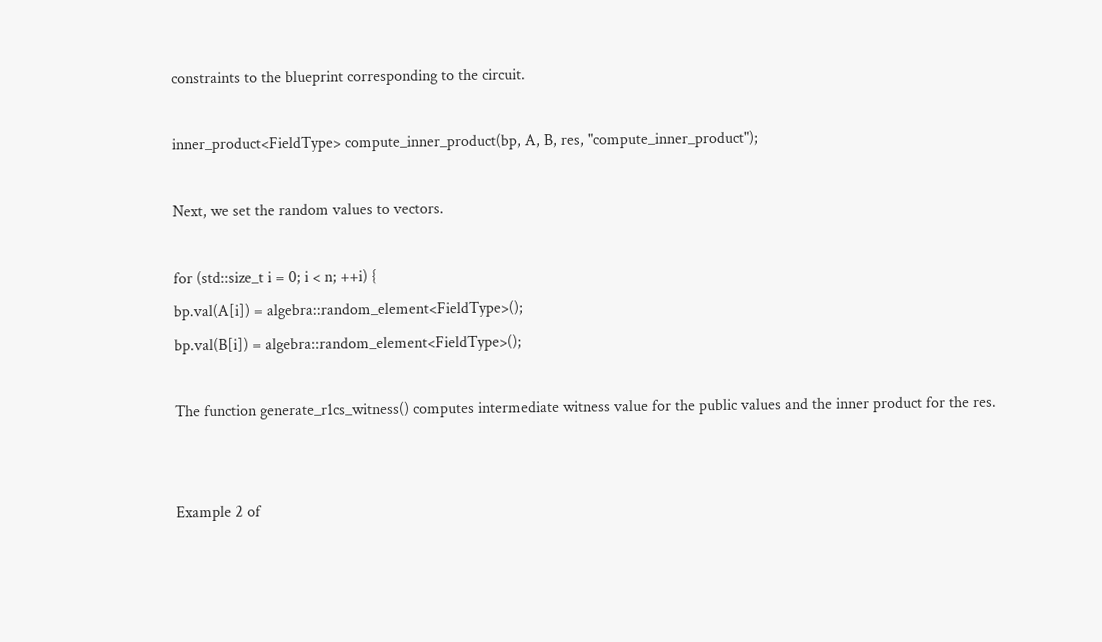constraints to the blueprint corresponding to the circuit.

inner_product<FieldType> compute_inner_product(bp, A, B, res, "compute_inner_product");

Next, we set the random values to vectors.

for (std::size_t i = 0; i < n; ++i) {
bp.val(A[i]) = algebra::random_element<FieldType>();
bp.val(B[i]) = algebra::random_element<FieldType>();

The function generate_r1cs_witness() computes intermediate witness value for the public values and the inner product for the res.


Example 2 of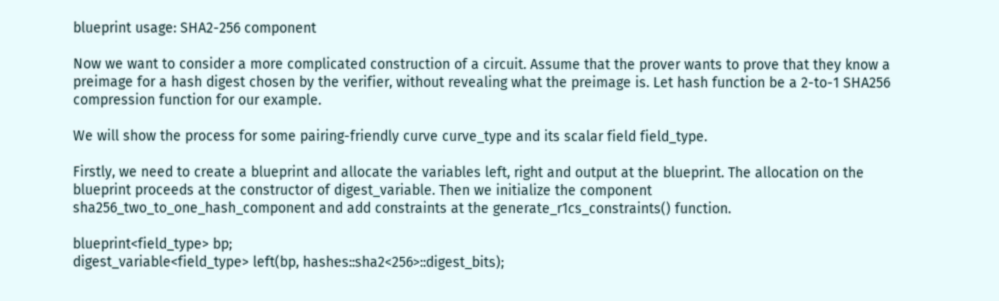blueprint usage: SHA2-256 component

Now we want to consider a more complicated construction of a circuit. Assume that the prover wants to prove that they know a preimage for a hash digest chosen by the verifier, without revealing what the preimage is. Let hash function be a 2-to-1 SHA256 compression function for our example.

We will show the process for some pairing-friendly curve curve_type and its scalar field field_type.

Firstly, we need to create a blueprint and allocate the variables left, right and output at the blueprint. The allocation on the blueprint proceeds at the constructor of digest_variable. Then we initialize the component sha256_two_to_one_hash_component and add constraints at the generate_r1cs_constraints() function.

blueprint<field_type> bp;
digest_variable<field_type> left(bp, hashes::sha2<256>::digest_bits);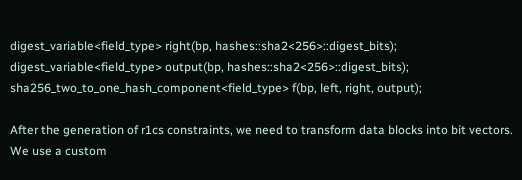digest_variable<field_type> right(bp, hashes::sha2<256>::digest_bits);
digest_variable<field_type> output(bp, hashes::sha2<256>::digest_bits);
sha256_two_to_one_hash_component<field_type> f(bp, left, right, output);

After the generation of r1cs constraints, we need to transform data blocks into bit vectors. We use a custom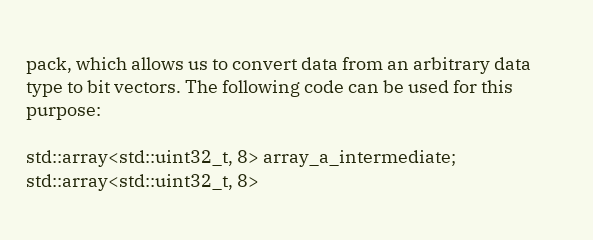pack, which allows us to convert data from an arbitrary data type to bit vectors. The following code can be used for this purpose:

std::array<std::uint32_t, 8> array_a_intermediate;
std::array<std::uint32_t, 8>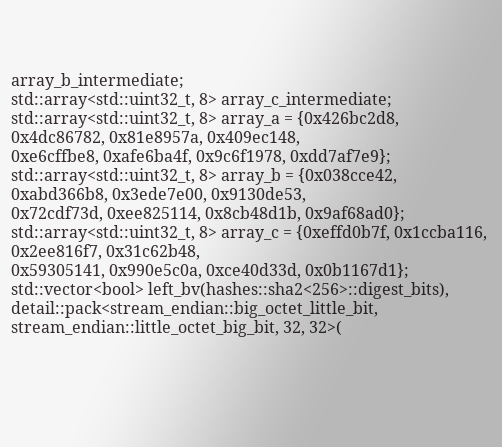array_b_intermediate;
std::array<std::uint32_t, 8> array_c_intermediate;
std::array<std::uint32_t, 8> array_a = {0x426bc2d8, 0x4dc86782, 0x81e8957a, 0x409ec148,
0xe6cffbe8, 0xafe6ba4f, 0x9c6f1978, 0xdd7af7e9};
std::array<std::uint32_t, 8> array_b = {0x038cce42, 0xabd366b8, 0x3ede7e00, 0x9130de53,
0x72cdf73d, 0xee825114, 0x8cb48d1b, 0x9af68ad0};
std::array<std::uint32_t, 8> array_c = {0xeffd0b7f, 0x1ccba116, 0x2ee816f7, 0x31c62b48,
0x59305141, 0x990e5c0a, 0xce40d33d, 0x0b1167d1};
std::vector<bool> left_bv(hashes::sha2<256>::digest_bits),
detail::pack<stream_endian::big_octet_little_bit, stream_endian::little_octet_big_bit, 32, 32>(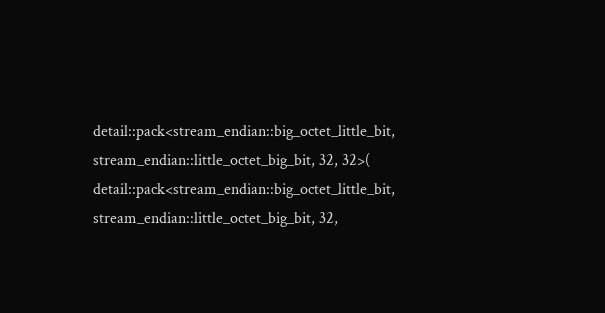detail::pack<stream_endian::big_octet_little_bit, stream_endian::little_octet_big_bit, 32, 32>(
detail::pack<stream_endian::big_octet_little_bit, stream_endian::little_octet_big_bit, 32,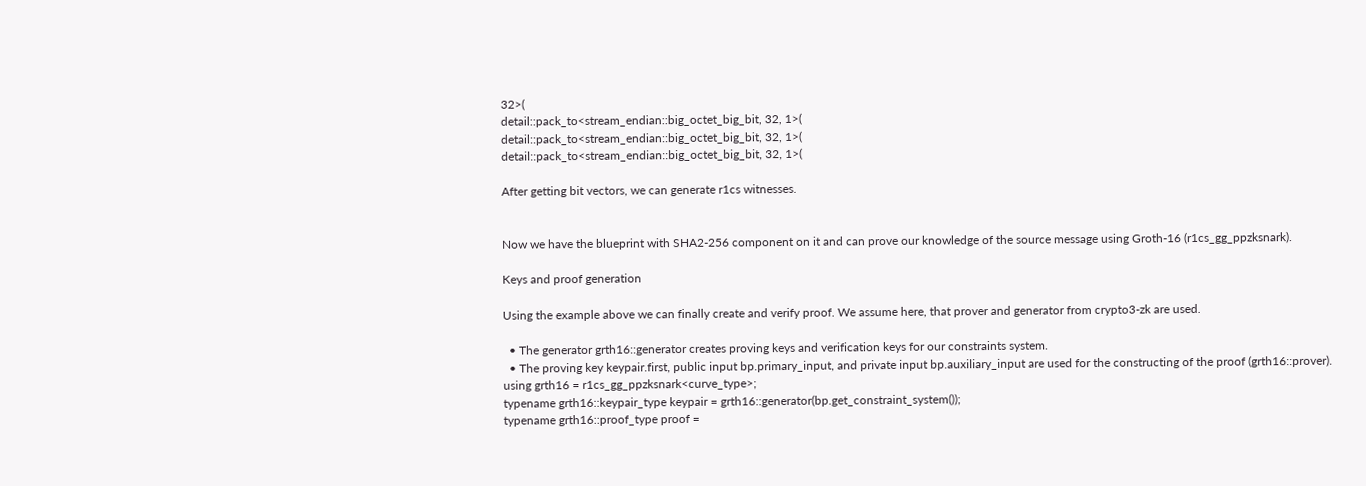32>(
detail::pack_to<stream_endian::big_octet_big_bit, 32, 1>(
detail::pack_to<stream_endian::big_octet_big_bit, 32, 1>(
detail::pack_to<stream_endian::big_octet_big_bit, 32, 1>(

After getting bit vectors, we can generate r1cs witnesses.


Now we have the blueprint with SHA2-256 component on it and can prove our knowledge of the source message using Groth-16 (r1cs_gg_ppzksnark).

Keys and proof generation

Using the example above we can finally create and verify proof. We assume here, that prover and generator from crypto3-zk are used.

  • The generator grth16::generator creates proving keys and verification keys for our constraints system.
  • The proving key keypair.first, public input bp.primary_input, and private input bp.auxiliary_input are used for the constructing of the proof (grth16::prover).
using grth16 = r1cs_gg_ppzksnark<curve_type>;
typename grth16::keypair_type keypair = grth16::generator(bp.get_constraint_system());
typename grth16::proof_type proof =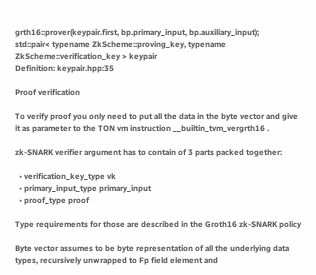grth16::prover(keypair.first, bp.primary_input, bp.auxiliary_input);
std::pair< typename ZkScheme::proving_key, typename ZkScheme::verification_key > keypair
Definition: keypair.hpp:35

Proof verification

To verify proof you only need to put all the data in the byte vector and give it as parameter to the TON vm instruction __builtin_tvm_vergrth16 .

zk-SNARK verifier argument has to contain of 3 parts packed together:

  • verification_key_type vk
  • primary_input_type primary_input
  • proof_type proof

Type requirements for those are described in the Groth16 zk-SNARK policy

Byte vector assumes to be byte representation of all the underlying data types, recursively unwrapped to Fp field element and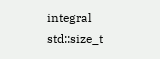integral std::size_t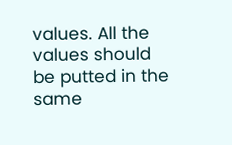values. All the values should be putted in the same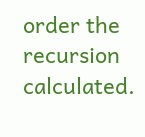order the recursion calculated.